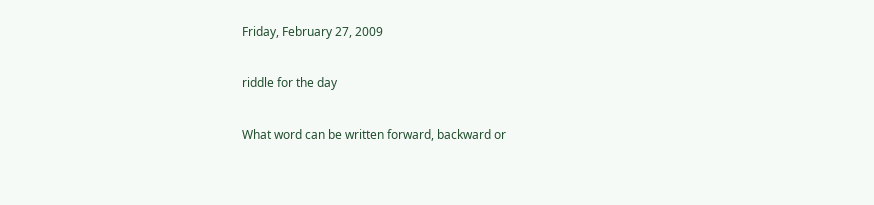Friday, February 27, 2009

riddle for the day

What word can be written forward, backward or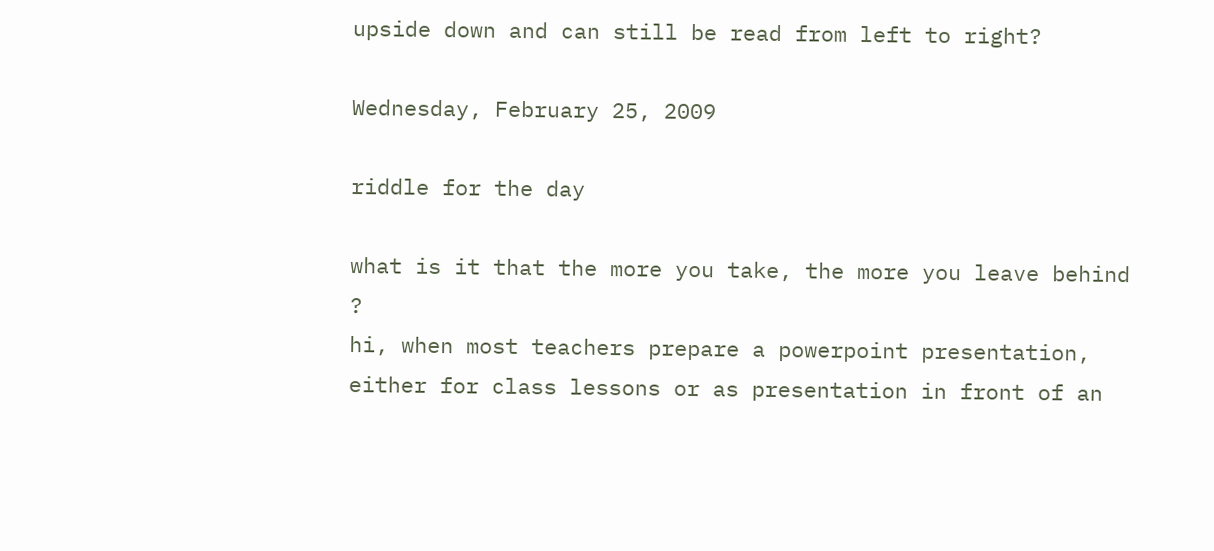upside down and can still be read from left to right?

Wednesday, February 25, 2009

riddle for the day

what is it that the more you take, the more you leave behind ?
hi, when most teachers prepare a powerpoint presentation, either for class lessons or as presentation in front of an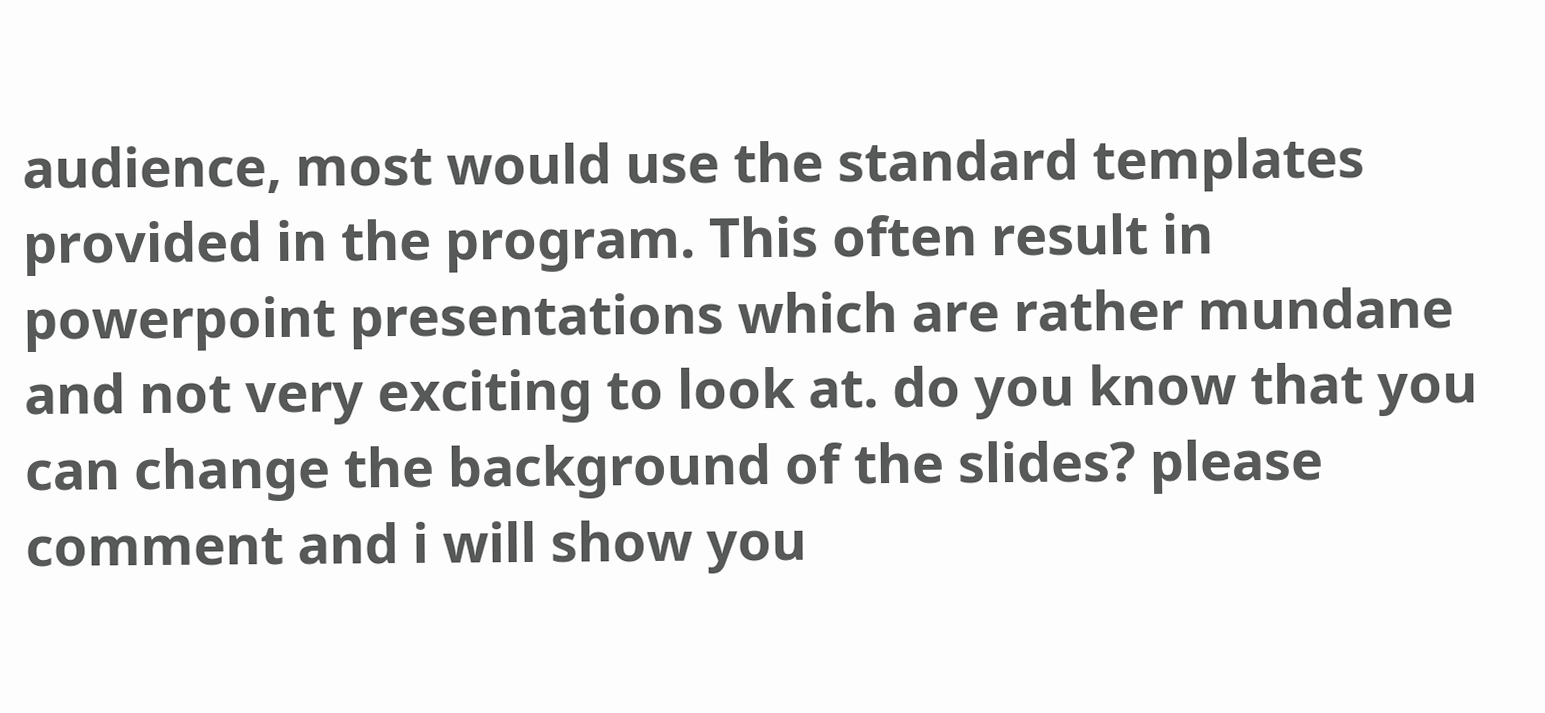audience, most would use the standard templates provided in the program. This often result in powerpoint presentations which are rather mundane and not very exciting to look at. do you know that you can change the background of the slides? please comment and i will show you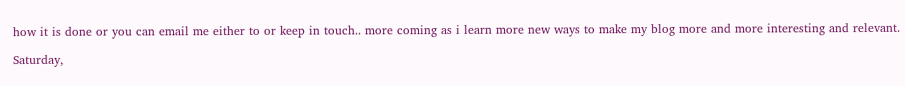how it is done or you can email me either to or keep in touch.. more coming as i learn more new ways to make my blog more and more interesting and relevant.

Saturday,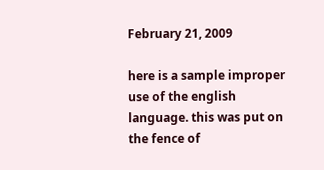February 21, 2009

here is a sample improper use of the english language. this was put on the fence of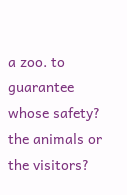a zoo. to guarantee whose safety? the animals or the visitors?